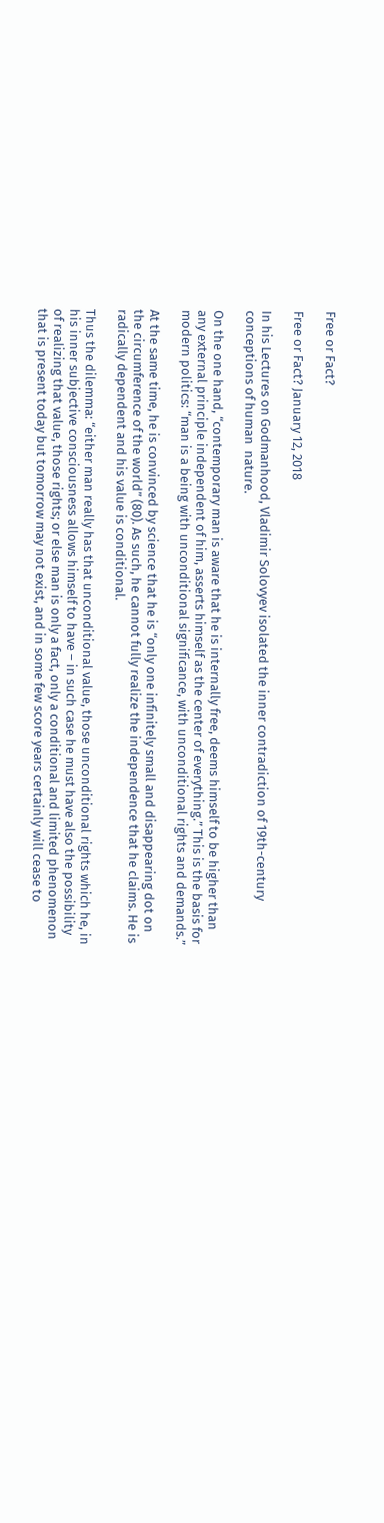Free or Fact?

Free or Fact? January 12, 2018

In his Lectures on Godmanhood, Vladimir Solovyev isolated the inner contradiction of 19th-century conceptions of human  nature.

On the one hand, “contemporary man is aware that he is internally free, deems himself to be higher than any external principle independent of him, asserts himself as the center of everything.” This is the basis for modern politics: “man is a being with unconditional significance, with unconditional rights and demands.”

At the same time, he is convinced by science that he is “only one infinitely small and disappearing dot on the circumference of the world” (80). As such, he cannot fully realize the independence that he claims. He is radically dependent and his value is conditional.

Thus the dilemma: “either man really has that unconditional value, those unconditional rights which he, in his inner subjective consciousness allows himself to have – in such case he must have also the possibility of realizing that value, those rights; or else man is only a fact, only a conditional and limited phenomenon that is present today but tomorrow may not exist, and in some few score years certainly will cease to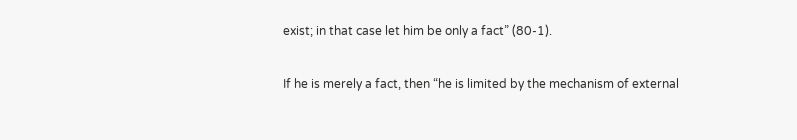exist; in that case let him be only a fact” (80-1).

If he is merely a fact, then “he is limited by the mechanism of external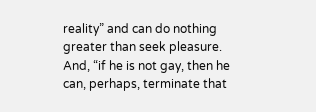reality” and can do nothing greater than seek pleasure. And, “if he is not gay, then he can, perhaps, terminate that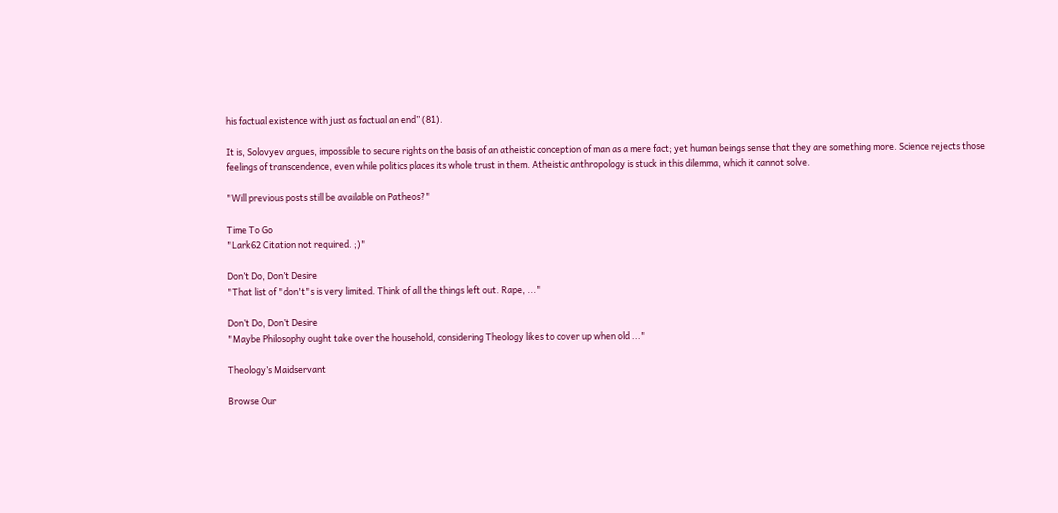his factual existence with just as factual an end” (81).

It is, Solovyev argues, impossible to secure rights on the basis of an atheistic conception of man as a mere fact; yet human beings sense that they are something more. Science rejects those feelings of transcendence, even while politics places its whole trust in them. Atheistic anthropology is stuck in this dilemma, which it cannot solve.

"Will previous posts still be available on Patheos?"

Time To Go
"Lark62 Citation not required. ;)"

Don’t Do, Don’t Desire
"That list of "don't"s is very limited. Think of all the things left out. Rape, ..."

Don’t Do, Don’t Desire
"Maybe Philosophy ought take over the household, considering Theology likes to cover up when old ..."

Theology’s Maidservant

Browse Our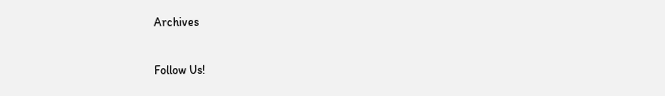Archives

Follow Us!